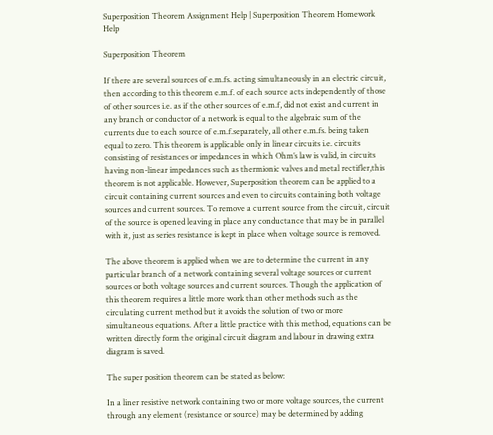Superposition Theorem Assignment Help | Superposition Theorem Homework Help

Superposition Theorem

If there are several sources of e.m.fs. acting simultaneously in an electric circuit, then according to this theorem e.m.f. of each source acts independently of those of other sources i.e. as if the other sources of e.m.f, did not exist and current in any branch or conductor of a network is equal to the algebraic sum of the currents due to each source of e.m.f.separately, all other e.m.fs. being taken equal to zero. This theorem is applicable only in linear circuits i.e. circuits consisting of resistances or impedances in which Ohm’s law is valid, in circuits having non-linear impedances such as thermionic valves and metal rectifler,this theorem is not applicable. However, Superposition theorem can be applied to a circuit containing current sources and even to circuits containing both voltage sources and current sources. To remove a current source from the circuit, circuit of the source is opened leaving in place any conductance that may be in parallel with it, just as series resistance is kept in place when voltage source is removed.

The above theorem is applied when we are to determine the current in any particular branch of a network containing several voltage sources or current sources or both voltage sources and current sources. Though the application of this theorem requires a little more work than other methods such as the circulating current method but it avoids the solution of two or more simultaneous equations. After a little practice with this method, equations can be written directly form the original circuit diagram and labour in drawing extra diagram is saved.

The super position theorem can be stated as below:

In a liner resistive network containing two or more voltage sources, the current through any element (resistance or source) may be determined by adding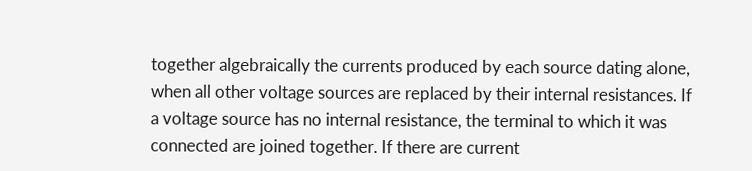together algebraically the currents produced by each source dating alone, when all other voltage sources are replaced by their internal resistances. If a voltage source has no internal resistance, the terminal to which it was connected are joined together. If there are current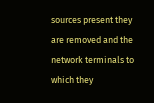sources present they are removed and the network terminals to which they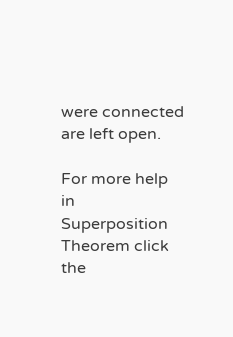were connected are left open.

For more help in Superposition Theorem click the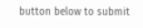button below to submit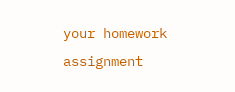your homework assignment